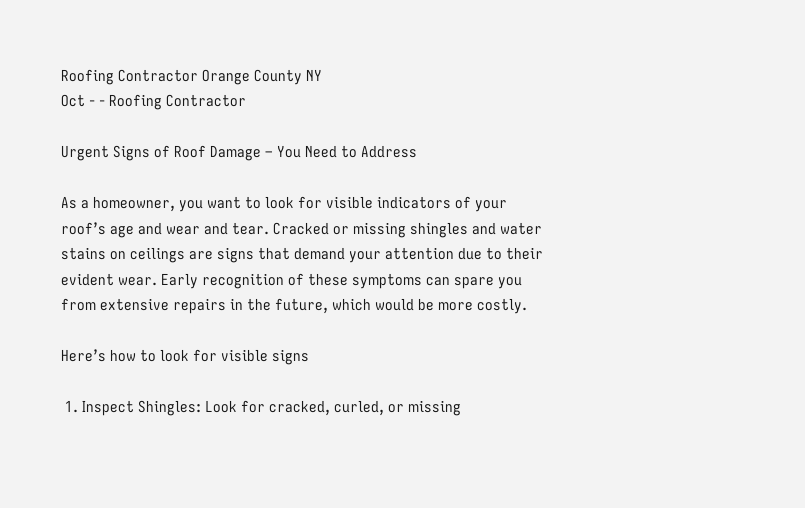Roofing Contractor Orange County NY
Oct - - Roofing Contractor

Urgent Signs of Roof Damage – You Need to Address

As a homeowner, you want to look for visible indicators of your roof’s age and wear and tear. Cracked or missing shingles and water stains on ceilings are signs that demand your attention due to their evident wear. Early recognition of these symptoms can spare you from extensive repairs in the future, which would be more costly.

Here’s how to look for visible signs

 1. Inspect Shingles: Look for cracked, curled, or missing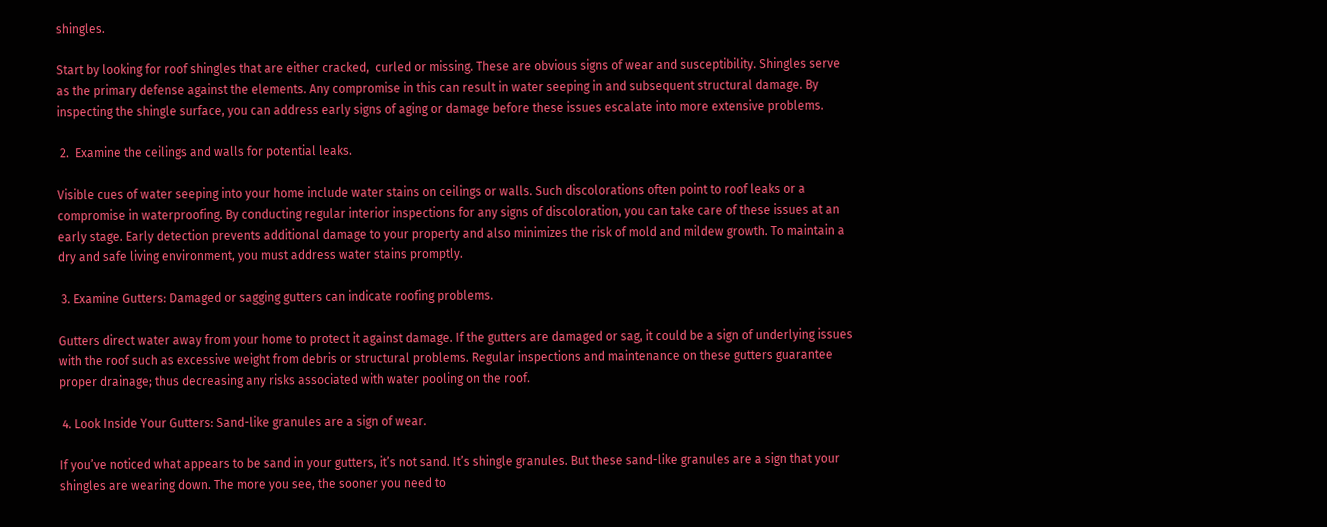shingles.

Start by looking for roof shingles that are either cracked,  curled or missing. These are obvious signs of wear and susceptibility. Shingles serve as the primary defense against the elements. Any compromise in this can result in water seeping in and subsequent structural damage. By inspecting the shingle surface, you can address early signs of aging or damage before these issues escalate into more extensive problems.

 2.  Examine the ceilings and walls for potential leaks.

Visible cues of water seeping into your home include water stains on ceilings or walls. Such discolorations often point to roof leaks or a compromise in waterproofing. By conducting regular interior inspections for any signs of discoloration, you can take care of these issues at an early stage. Early detection prevents additional damage to your property and also minimizes the risk of mold and mildew growth. To maintain a dry and safe living environment, you must address water stains promptly.

 3. Examine Gutters: Damaged or sagging gutters can indicate roofing problems.

Gutters direct water away from your home to protect it against damage. If the gutters are damaged or sag, it could be a sign of underlying issues with the roof such as excessive weight from debris or structural problems. Regular inspections and maintenance on these gutters guarantee proper drainage; thus decreasing any risks associated with water pooling on the roof.

 4. Look Inside Your Gutters: Sand-like granules are a sign of wear.

If you’ve noticed what appears to be sand in your gutters, it’s not sand. It’s shingle granules. But these sand-like granules are a sign that your shingles are wearing down. The more you see, the sooner you need to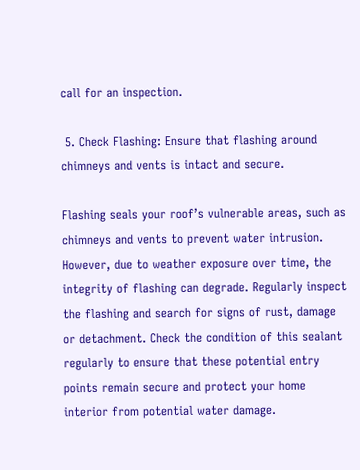call for an inspection.

 5. Check Flashing: Ensure that flashing around chimneys and vents is intact and secure.

Flashing seals your roof’s vulnerable areas, such as chimneys and vents to prevent water intrusion. However, due to weather exposure over time, the integrity of flashing can degrade. Regularly inspect the flashing and search for signs of rust, damage or detachment. Check the condition of this sealant regularly to ensure that these potential entry points remain secure and protect your home interior from potential water damage.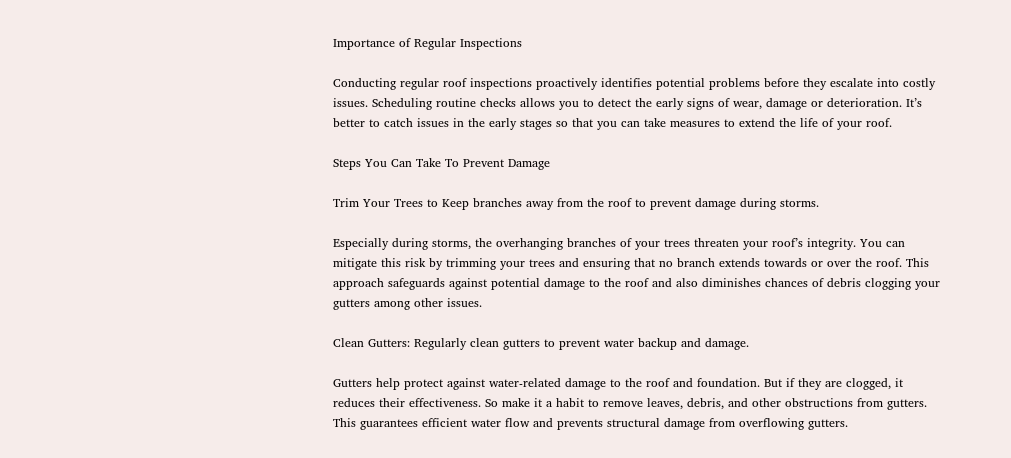Importance of Regular Inspections

Conducting regular roof inspections proactively identifies potential problems before they escalate into costly issues. Scheduling routine checks allows you to detect the early signs of wear, damage or deterioration. It’s better to catch issues in the early stages so that you can take measures to extend the life of your roof.

Steps You Can Take To Prevent Damage

Trim Your Trees to Keep branches away from the roof to prevent damage during storms.

Especially during storms, the overhanging branches of your trees threaten your roof’s integrity. You can mitigate this risk by trimming your trees and ensuring that no branch extends towards or over the roof. This approach safeguards against potential damage to the roof and also diminishes chances of debris clogging your gutters among other issues.

Clean Gutters: Regularly clean gutters to prevent water backup and damage.

Gutters help protect against water-related damage to the roof and foundation. But if they are clogged, it reduces their effectiveness. So make it a habit to remove leaves, debris, and other obstructions from gutters. This guarantees efficient water flow and prevents structural damage from overflowing gutters.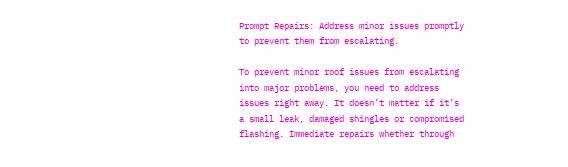Prompt Repairs: Address minor issues promptly to prevent them from escalating.

To prevent minor roof issues from escalating into major problems, you need to address issues right away. It doesn’t matter if it’s a small leak, damaged shingles or compromised flashing. Immediate repairs whether through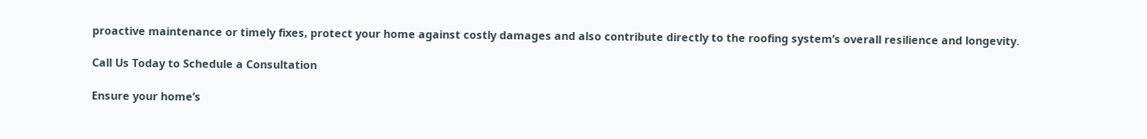proactive maintenance or timely fixes, protect your home against costly damages and also contribute directly to the roofing system’s overall resilience and longevity.

Call Us Today to Schedule a Consultation

Ensure your home’s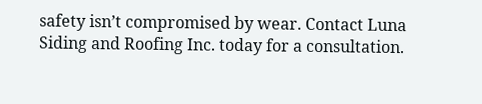safety isn’t compromised by wear. Contact Luna Siding and Roofing Inc. today for a consultation.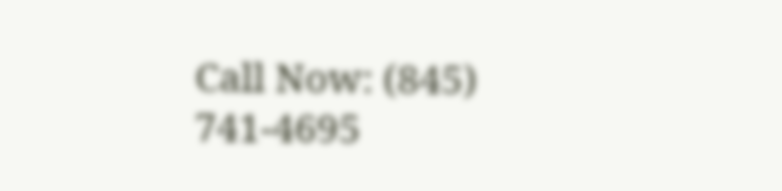Call Now: (845) 741-4695